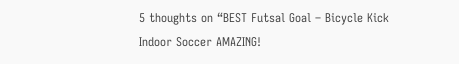5 thoughts on “BEST Futsal Goal – Bicycle Kick Indoor Soccer AMAZING!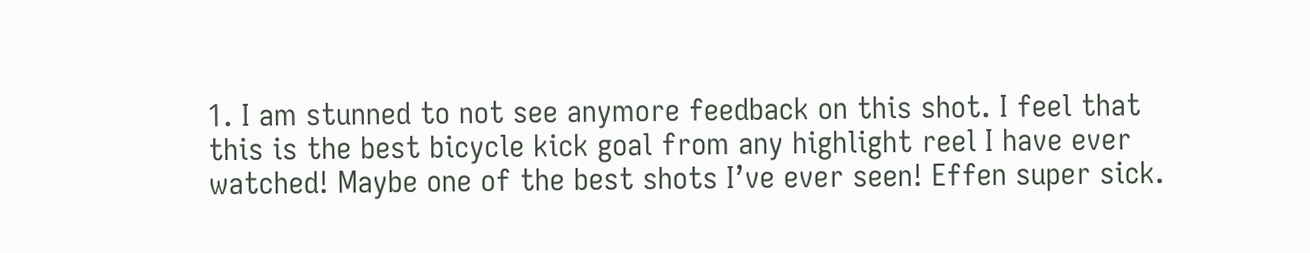1. I am stunned to not see anymore feedback on this shot. I feel that this is the best bicycle kick goal from any highlight reel I have ever watched! Maybe one of the best shots I’ve ever seen! Effen super sick.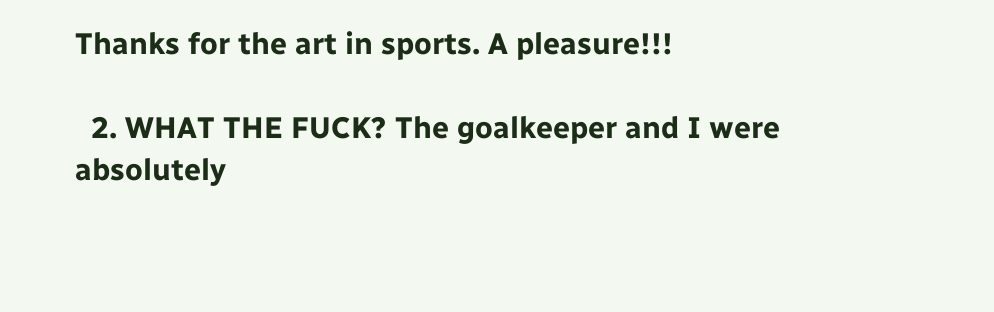Thanks for the art in sports. A pleasure!!!

  2. WHAT THE FUCK? The goalkeeper and I were absolutely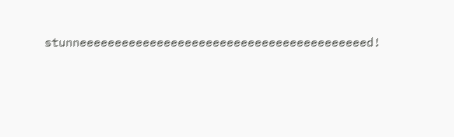stunneeeeeeeeeeeeeeeeeeeeeeeeeeeeeeeeeeeeeeeeed!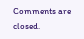Comments are closed.